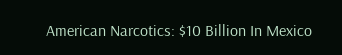American Narcotics: $10 Billion In Mexico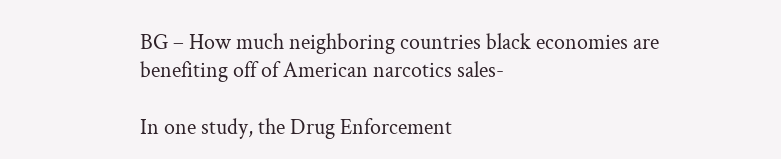BG – How much neighboring countries black economies are benefiting off of American narcotics sales-

In one study, the Drug Enforcement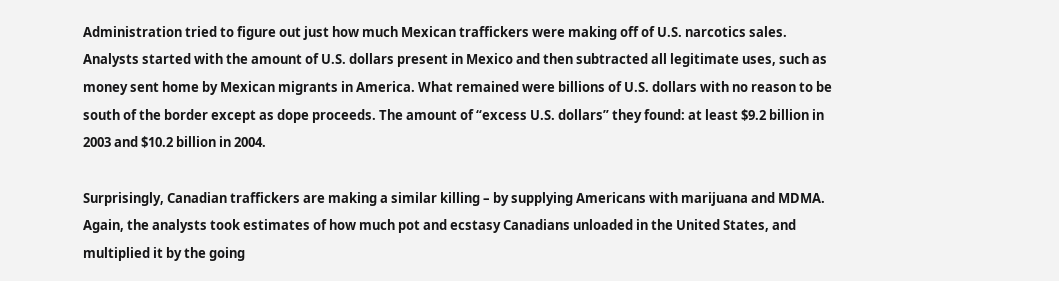Administration tried to figure out just how much Mexican traffickers were making off of U.S. narcotics sales. Analysts started with the amount of U.S. dollars present in Mexico and then subtracted all legitimate uses, such as money sent home by Mexican migrants in America. What remained were billions of U.S. dollars with no reason to be south of the border except as dope proceeds. The amount of “excess U.S. dollars” they found: at least $9.2 billion in 2003 and $10.2 billion in 2004.

Surprisingly, Canadian traffickers are making a similar killing – by supplying Americans with marijuana and MDMA. Again, the analysts took estimates of how much pot and ecstasy Canadians unloaded in the United States, and multiplied it by the going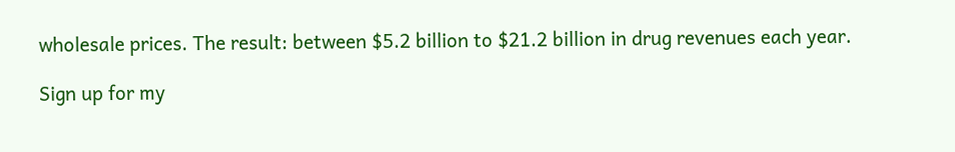wholesale prices. The result: between $5.2 billion to $21.2 billion in drug revenues each year.

Sign up for my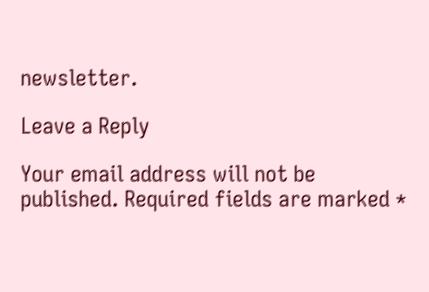newsletter.

Leave a Reply

Your email address will not be published. Required fields are marked *